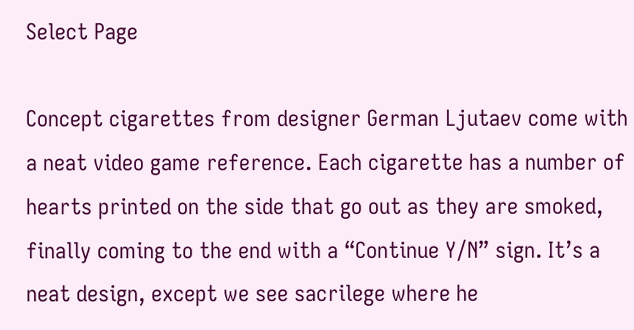Select Page

Concept cigarettes from designer German Ljutaev come with a neat video game reference. Each cigarette has a number of hearts printed on the side that go out as they are smoked, finally coming to the end with a “Continue Y/N” sign. It’s a neat design, except we see sacrilege where he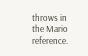throws in the Mario reference.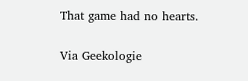That game had no hearts.

Via Geekologie